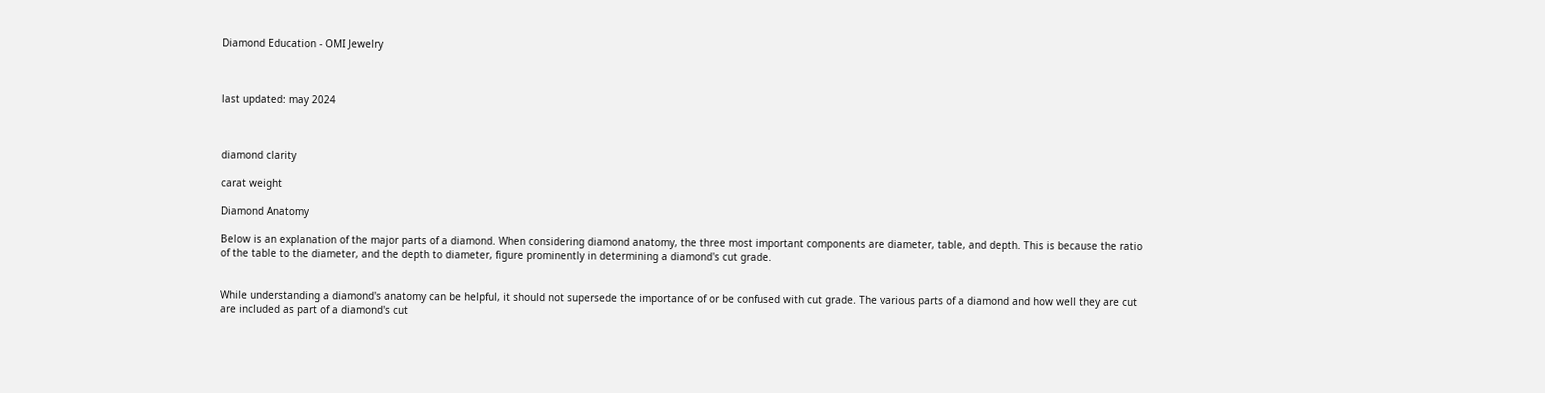Diamond Education - OMI Jewelry



last updated: may 2024



diamond clarity

carat weight

Diamond Anatomy

Below is an explanation of the major parts of a diamond. When considering diamond anatomy, the three most important components are diameter, table, and depth. This is because the ratio of the table to the diameter, and the depth to diameter, figure prominently in determining a diamond's cut grade.


While understanding a diamond's anatomy can be helpful, it should not supersede the importance of or be confused with cut grade. The various parts of a diamond and how well they are cut are included as part of a diamond's cut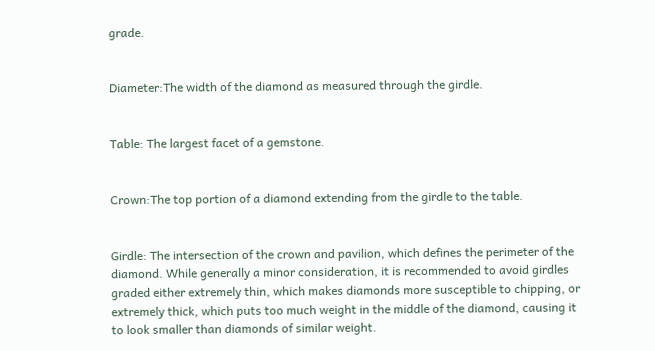grade.


Diameter:The width of the diamond as measured through the girdle.


Table: The largest facet of a gemstone.


Crown:The top portion of a diamond extending from the girdle to the table.


Girdle: The intersection of the crown and pavilion, which defines the perimeter of the diamond. While generally a minor consideration, it is recommended to avoid girdles graded either extremely thin, which makes diamonds more susceptible to chipping, or extremely thick, which puts too much weight in the middle of the diamond, causing it to look smaller than diamonds of similar weight.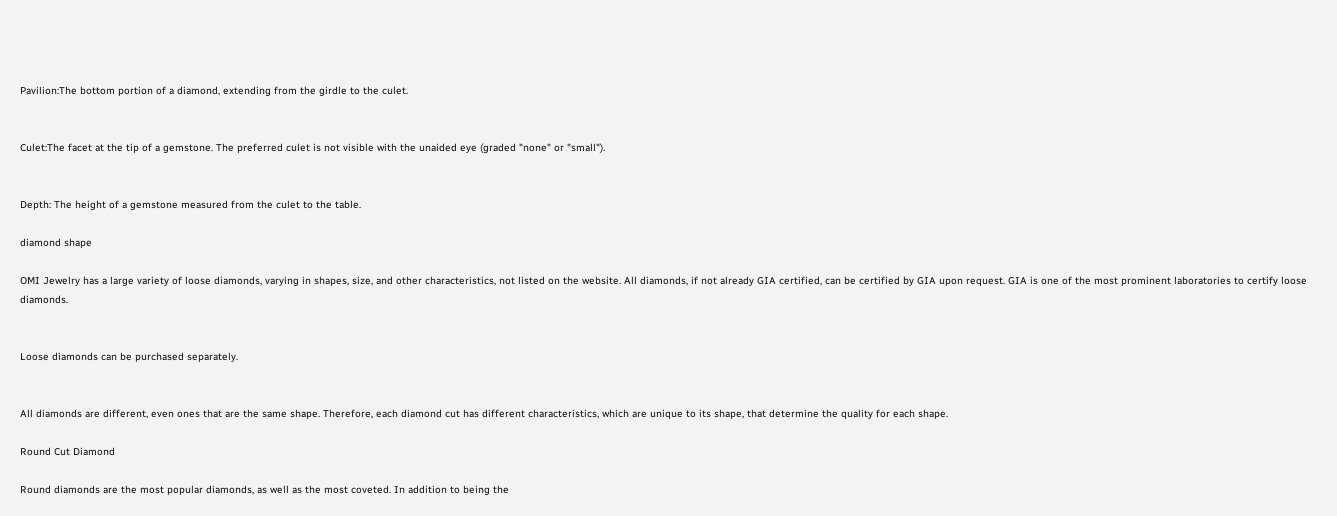Pavilion:The bottom portion of a diamond, extending from the girdle to the culet.


Culet:The facet at the tip of a gemstone. The preferred culet is not visible with the unaided eye (graded "none" or "small").


Depth: The height of a gemstone measured from the culet to the table.

diamond shape

OMI Jewelry has a large variety of loose diamonds, varying in shapes, size, and other characteristics, not listed on the website. All diamonds, if not already GIA certified, can be certified by GIA upon request. GIA is one of the most prominent laboratories to certify loose diamonds.


Loose diamonds can be purchased separately.


All diamonds are different, even ones that are the same shape. Therefore, each diamond cut has different characteristics, which are unique to its shape, that determine the quality for each shape.

Round Cut Diamond

Round diamonds are the most popular diamonds, as well as the most coveted. In addition to being the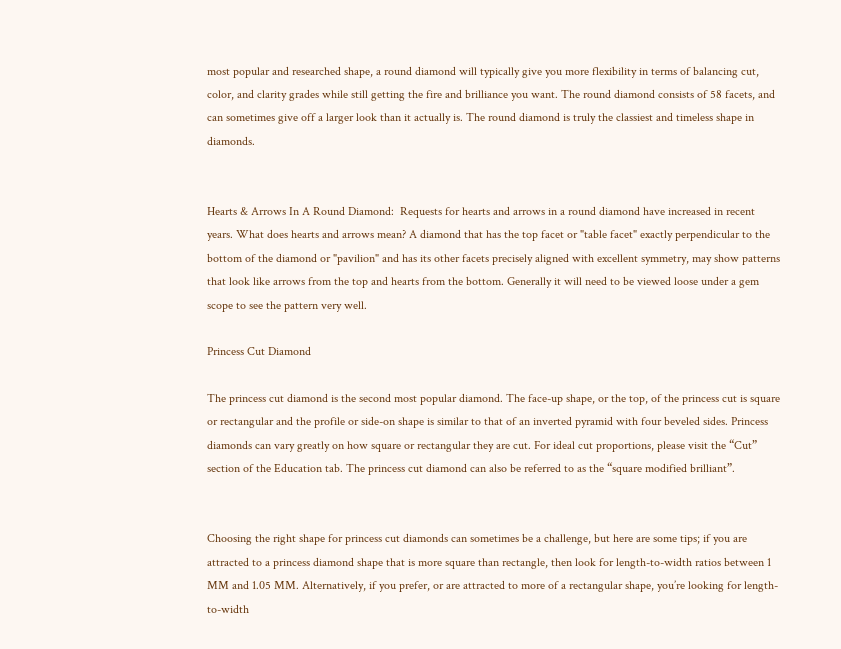most popular and researched shape, a round diamond will typically give you more flexibility in terms of balancing cut, color, and clarity grades while still getting the fire and brilliance you want. The round diamond consists of 58 facets, and can sometimes give off a larger look than it actually is. The round diamond is truly the classiest and timeless shape in diamonds.


Hearts & Arrows In A Round Diamond:  Requests for hearts and arrows in a round diamond have increased in recent years. What does hearts and arrows mean? A diamond that has the top facet or "table facet" exactly perpendicular to the bottom of the diamond or "pavilion" and has its other facets precisely aligned with excellent symmetry, may show patterns that look like arrows from the top and hearts from the bottom. Generally it will need to be viewed loose under a gem scope to see the pattern very well.

Princess Cut Diamond

The princess cut diamond is the second most popular diamond. The face-up shape, or the top, of the princess cut is square or rectangular and the profile or side-on shape is similar to that of an inverted pyramid with four beveled sides. Princess diamonds can vary greatly on how square or rectangular they are cut. For ideal cut proportions, please visit the “Cut” section of the Education tab. The princess cut diamond can also be referred to as the “square modified brilliant”.


Choosing the right shape for princess cut diamonds can sometimes be a challenge, but here are some tips; if you are attracted to a princess diamond shape that is more square than rectangle, then look for length-to-width ratios between 1 MM and 1.05 MM. Alternatively, if you prefer, or are attracted to more of a rectangular shape, you’re looking for length-to-width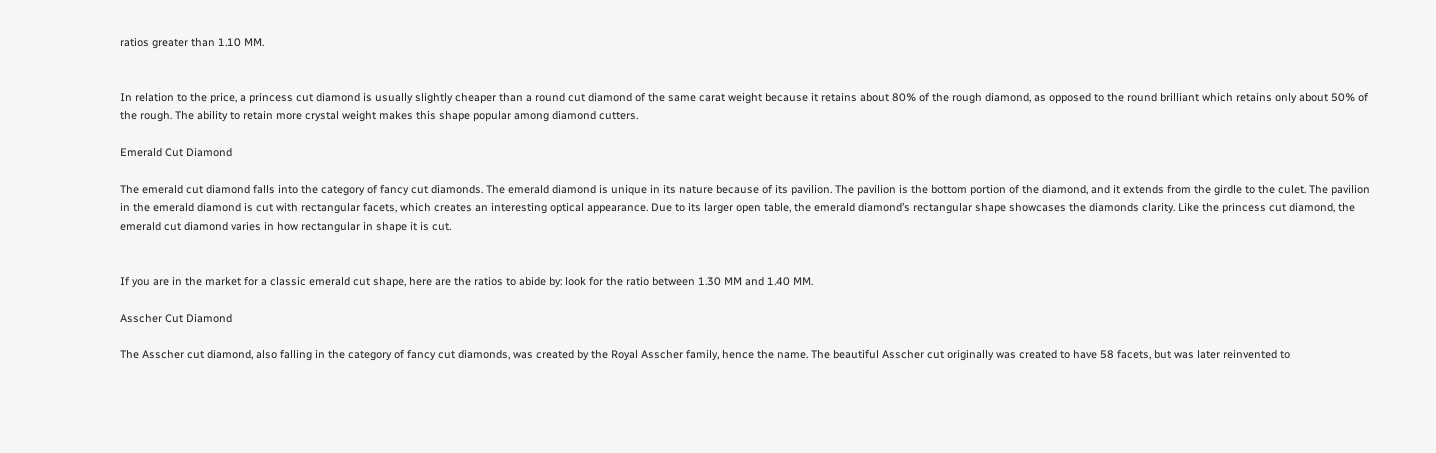ratios greater than 1.10 MM.


In relation to the price, a princess cut diamond is usually slightly cheaper than a round cut diamond of the same carat weight because it retains about 80% of the rough diamond, as opposed to the round brilliant which retains only about 50% of the rough. The ability to retain more crystal weight makes this shape popular among diamond cutters.

Emerald Cut Diamond

The emerald cut diamond falls into the category of fancy cut diamonds. The emerald diamond is unique in its nature because of its pavilion. The pavilion is the bottom portion of the diamond, and it extends from the girdle to the culet. The pavilion in the emerald diamond is cut with rectangular facets, which creates an interesting optical appearance. Due to its larger open table, the emerald diamond’s rectangular shape showcases the diamonds clarity. Like the princess cut diamond, the emerald cut diamond varies in how rectangular in shape it is cut.


If you are in the market for a classic emerald cut shape, here are the ratios to abide by: look for the ratio between 1.30 MM and 1.40 MM.

Asscher Cut Diamond

The Asscher cut diamond, also falling in the category of fancy cut diamonds, was created by the Royal Asscher family, hence the name. The beautiful Asscher cut originally was created to have 58 facets, but was later reinvented to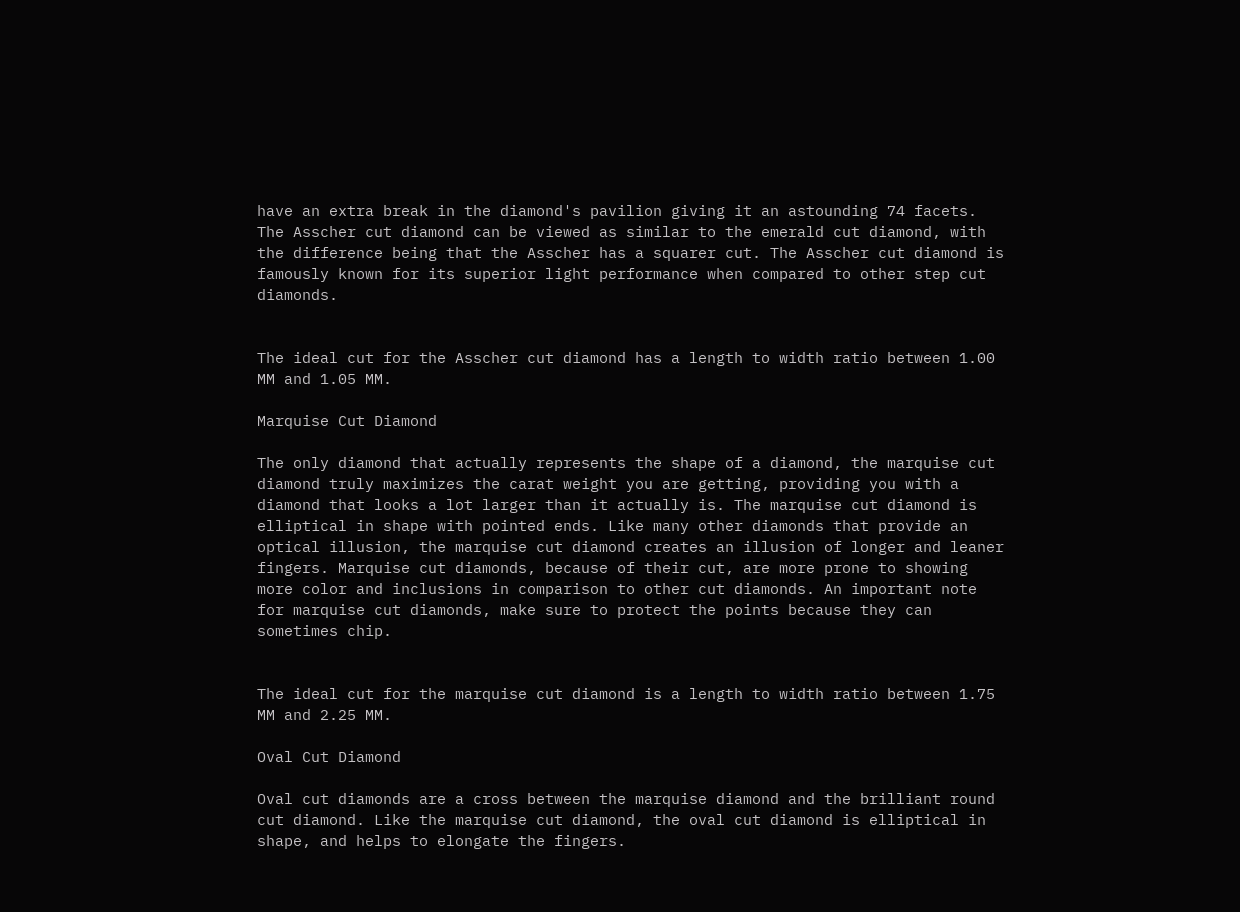have an extra break in the diamond's pavilion giving it an astounding 74 facets. The Asscher cut diamond can be viewed as similar to the emerald cut diamond, with the difference being that the Asscher has a squarer cut. The Asscher cut diamond is famously known for its superior light performance when compared to other step cut diamonds.


The ideal cut for the Asscher cut diamond has a length to width ratio between 1.00 MM and 1.05 MM.

Marquise Cut Diamond

The only diamond that actually represents the shape of a diamond, the marquise cut diamond truly maximizes the carat weight you are getting, providing you with a diamond that looks a lot larger than it actually is. The marquise cut diamond is elliptical in shape with pointed ends. Like many other diamonds that provide an optical illusion, the marquise cut diamond creates an illusion of longer and leaner fingers. Marquise cut diamonds, because of their cut, are more prone to showing more color and inclusions in comparison to other cut diamonds. An important note for marquise cut diamonds, make sure to protect the points because they can sometimes chip.


The ideal cut for the marquise cut diamond is a length to width ratio between 1.75 MM and 2.25 MM.

Oval Cut Diamond

Oval cut diamonds are a cross between the marquise diamond and the brilliant round cut diamond. Like the marquise cut diamond, the oval cut diamond is elliptical in shape, and helps to elongate the fingers.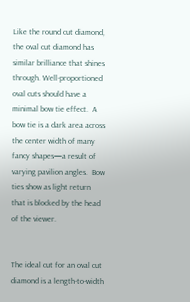Like the round cut diamond, the oval cut diamond has similar brilliance that shines through. Well-proportioned oval cuts should have a minimal bow tie effect.  A bow tie is a dark area across the center width of many fancy shapes—a result of varying pavilion angles.  Bow ties show as light return that is blocked by the head of the viewer.


The ideal cut for an oval cut diamond is a length-to-width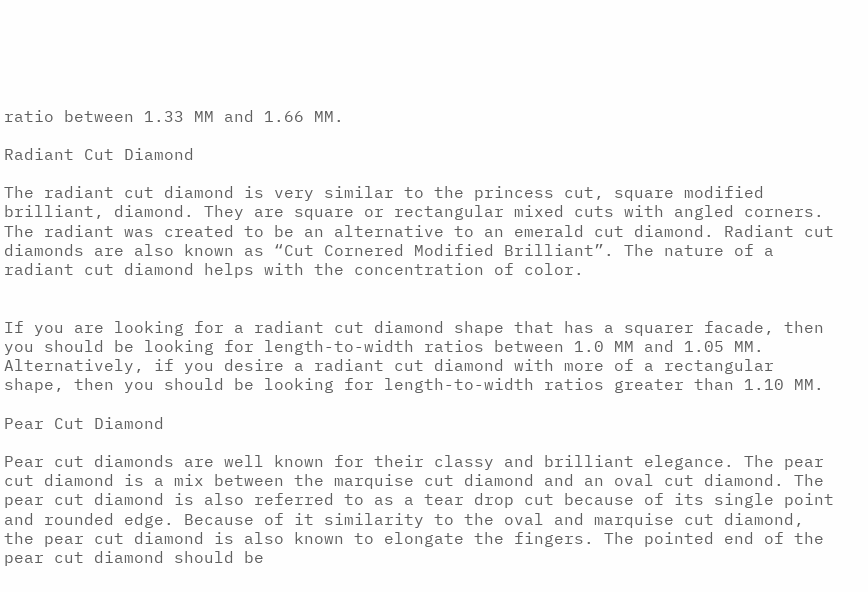ratio between 1.33 MM and 1.66 MM.

Radiant Cut Diamond

The radiant cut diamond is very similar to the princess cut, square modified brilliant, diamond. They are square or rectangular mixed cuts with angled corners. The radiant was created to be an alternative to an emerald cut diamond. Radiant cut diamonds are also known as “Cut Cornered Modified Brilliant”. The nature of a radiant cut diamond helps with the concentration of color.


If you are looking for a radiant cut diamond shape that has a squarer facade, then you should be looking for length-to-width ratios between 1.0 MM and 1.05 MM. Alternatively, if you desire a radiant cut diamond with more of a rectangular shape, then you should be looking for length-to-width ratios greater than 1.10 MM.

Pear Cut Diamond

Pear cut diamonds are well known for their classy and brilliant elegance. The pear cut diamond is a mix between the marquise cut diamond and an oval cut diamond. The pear cut diamond is also referred to as a tear drop cut because of its single point and rounded edge. Because of it similarity to the oval and marquise cut diamond, the pear cut diamond is also known to elongate the fingers. The pointed end of the pear cut diamond should be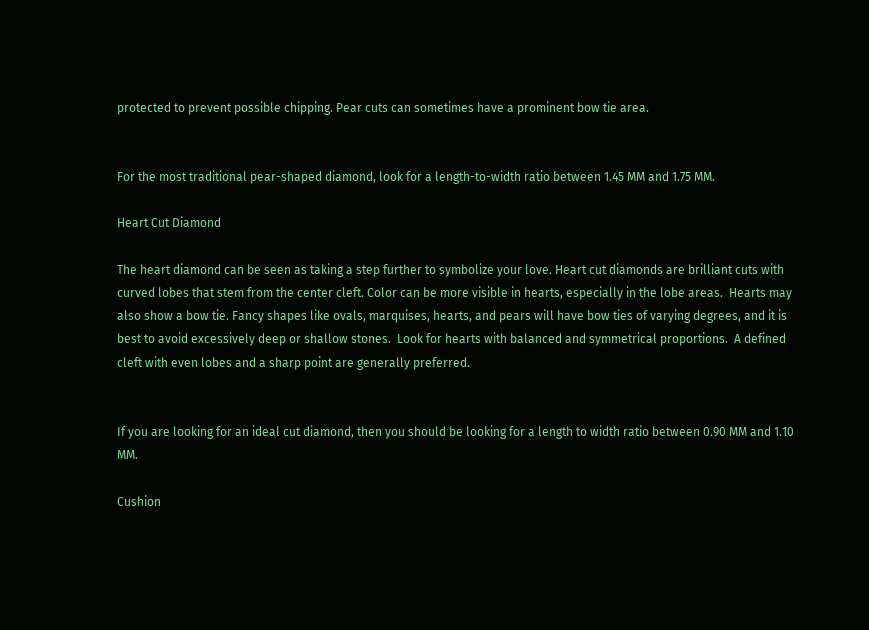protected to prevent possible chipping. Pear cuts can sometimes have a prominent bow tie area.


For the most traditional pear-shaped diamond, look for a length-to-width ratio between 1.45 MM and 1.75 MM.

Heart Cut Diamond

The heart diamond can be seen as taking a step further to symbolize your love. Heart cut diamonds are brilliant cuts with curved lobes that stem from the center cleft. Color can be more visible in hearts, especially in the lobe areas.  Hearts may also show a bow tie. Fancy shapes like ovals, marquises, hearts, and pears will have bow ties of varying degrees, and it is best to avoid excessively deep or shallow stones.  Look for hearts with balanced and symmetrical proportions.  A defined cleft with even lobes and a sharp point are generally preferred.


If you are looking for an ideal cut diamond, then you should be looking for a length to width ratio between 0.90 MM and 1.10 MM.

Cushion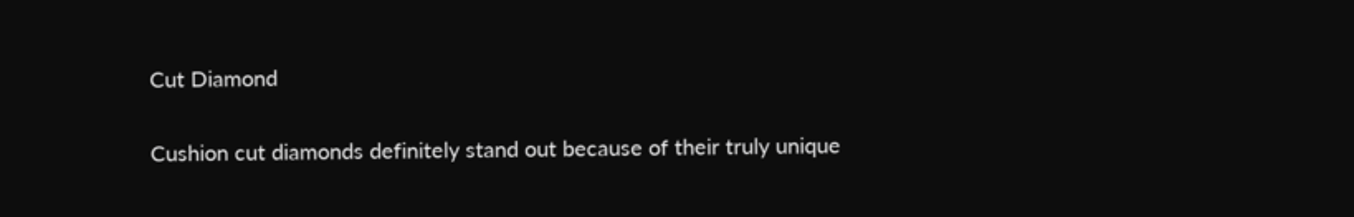Cut Diamond

Cushion cut diamonds definitely stand out because of their truly unique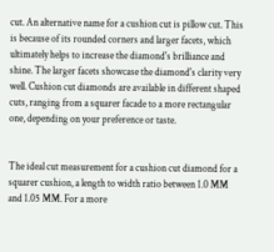cut. An alternative name for a cushion cut is pillow cut. This is because of its rounded corners and larger facets, which ultimately helps to increase the diamond's brilliance and shine. The larger facets showcase the diamond's clarity very well. Cushion cut diamonds are available in different shaped cuts, ranging from a squarer facade to a more rectangular one, depending on your preference or taste.


The ideal cut measurement for a cushion cut diamond for a squarer cushion, a length to width ratio between 1.0 MM and 1.05 MM. For a more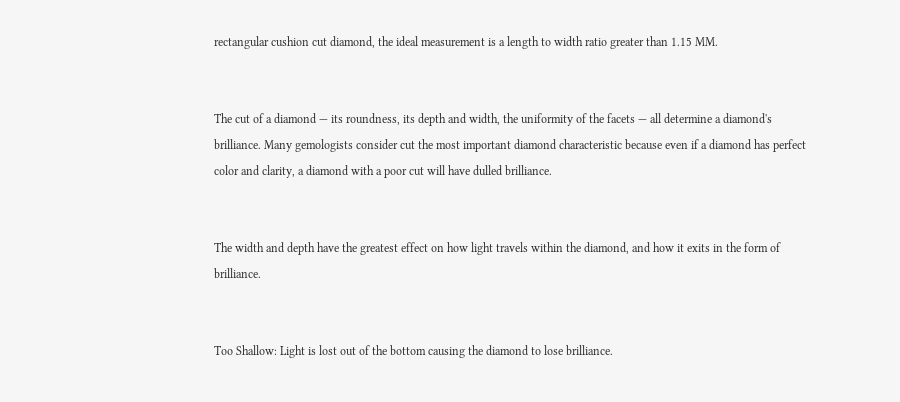rectangular cushion cut diamond, the ideal measurement is a length to width ratio greater than 1.15 MM.


The cut of a diamond — its roundness, its depth and width, the uniformity of the facets — all determine a diamond's brilliance. Many gemologists consider cut the most important diamond characteristic because even if a diamond has perfect color and clarity, a diamond with a poor cut will have dulled brilliance.


The width and depth have the greatest effect on how light travels within the diamond, and how it exits in the form of brilliance.


Too Shallow: Light is lost out of the bottom causing the diamond to lose brilliance.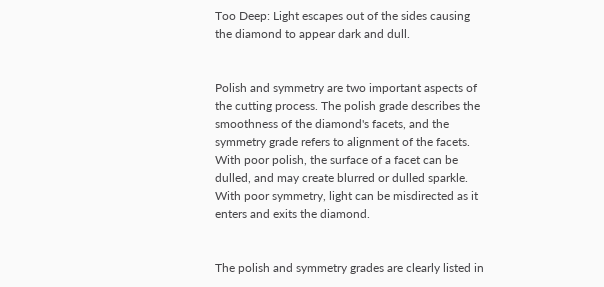Too Deep: Light escapes out of the sides causing the diamond to appear dark and dull.


Polish and symmetry are two important aspects of the cutting process. The polish grade describes the smoothness of the diamond's facets, and the symmetry grade refers to alignment of the facets. With poor polish, the surface of a facet can be dulled, and may create blurred or dulled sparkle. With poor symmetry, light can be misdirected as it enters and exits the diamond.


The polish and symmetry grades are clearly listed in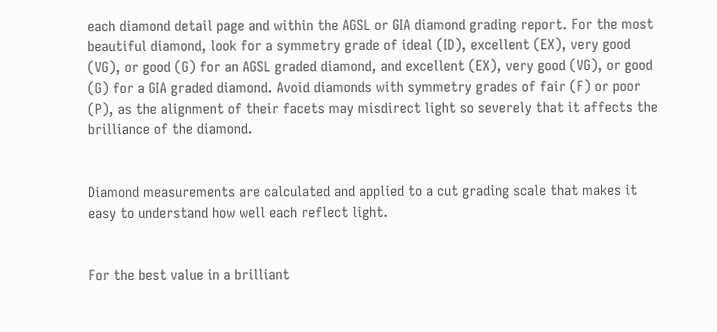each diamond detail page and within the AGSL or GIA diamond grading report. For the most beautiful diamond, look for a symmetry grade of ideal (ID), excellent (EX), very good (VG), or good (G) for an AGSL graded diamond, and excellent (EX), very good (VG), or good (G) for a GIA graded diamond. Avoid diamonds with symmetry grades of fair (F) or poor (P), as the alignment of their facets may misdirect light so severely that it affects the brilliance of the diamond.


Diamond measurements are calculated and applied to a cut grading scale that makes it easy to understand how well each reflect light.


For the best value in a brilliant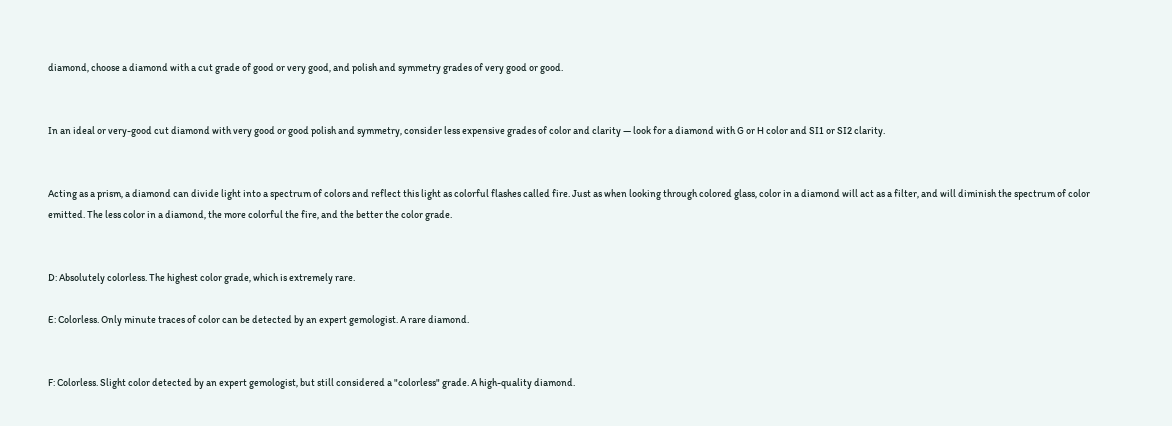diamond, choose a diamond with a cut grade of good or very good, and polish and symmetry grades of very good or good.


In an ideal or very-good cut diamond with very good or good polish and symmetry, consider less expensive grades of color and clarity — look for a diamond with G or H color and SI1 or SI2 clarity.


Acting as a prism, a diamond can divide light into a spectrum of colors and reflect this light as colorful flashes called fire. Just as when looking through colored glass, color in a diamond will act as a filter, and will diminish the spectrum of color emitted. The less color in a diamond, the more colorful the fire, and the better the color grade.


D: Absolutely colorless. The highest color grade, which is extremely rare.

E: Colorless. Only minute traces of color can be detected by an expert gemologist. A rare diamond.


F: Colorless. Slight color detected by an expert gemologist, but still considered a "colorless" grade. A high-quality diamond.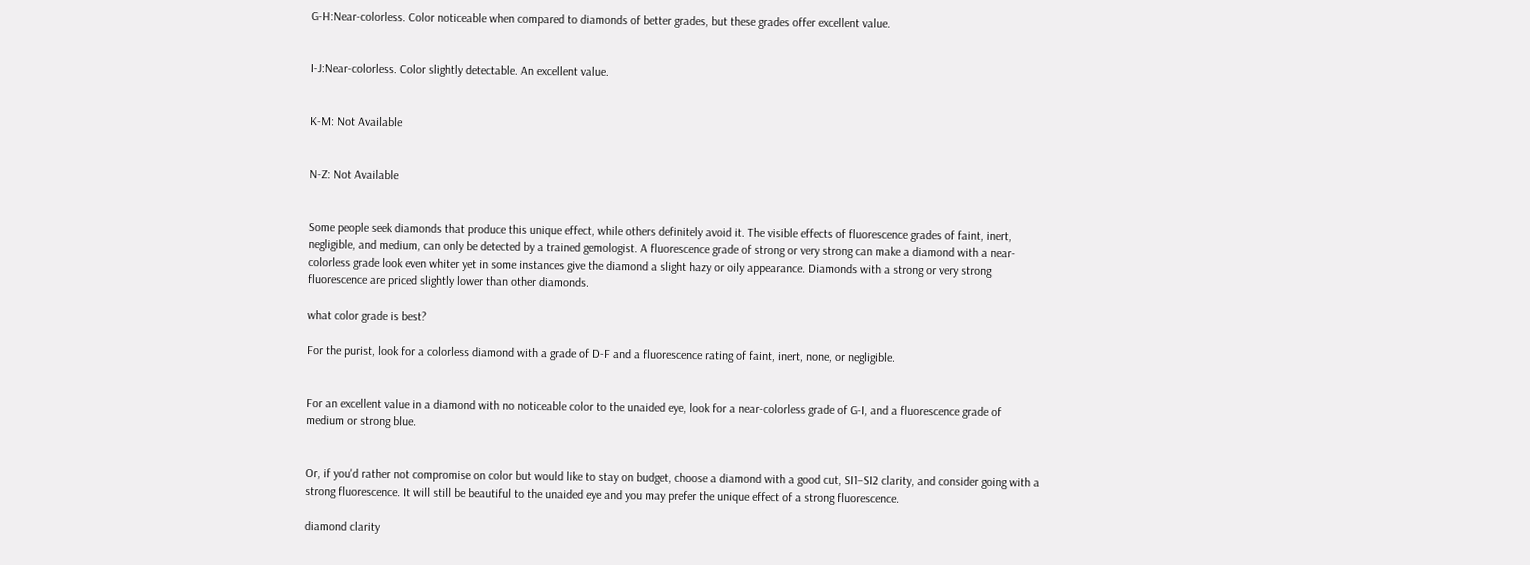G-H:Near-colorless. Color noticeable when compared to diamonds of better grades, but these grades offer excellent value.


I-J:Near-colorless. Color slightly detectable. An excellent value.


K-M: Not Available


N-Z: Not Available


Some people seek diamonds that produce this unique effect, while others definitely avoid it. The visible effects of fluorescence grades of faint, inert, negligible, and medium, can only be detected by a trained gemologist. A fluorescence grade of strong or very strong can make a diamond with a near-colorless grade look even whiter yet in some instances give the diamond a slight hazy or oily appearance. Diamonds with a strong or very strong fluorescence are priced slightly lower than other diamonds.

what color grade is best?

For the purist, look for a colorless diamond with a grade of D-F and a fluorescence rating of faint, inert, none, or negligible.


For an excellent value in a diamond with no noticeable color to the unaided eye, look for a near-colorless grade of G-I, and a fluorescence grade of medium or strong blue.


Or, if you'd rather not compromise on color but would like to stay on budget, choose a diamond with a good cut, SI1–SI2 clarity, and consider going with a strong fluorescence. It will still be beautiful to the unaided eye and you may prefer the unique effect of a strong fluorescence.

diamond clarity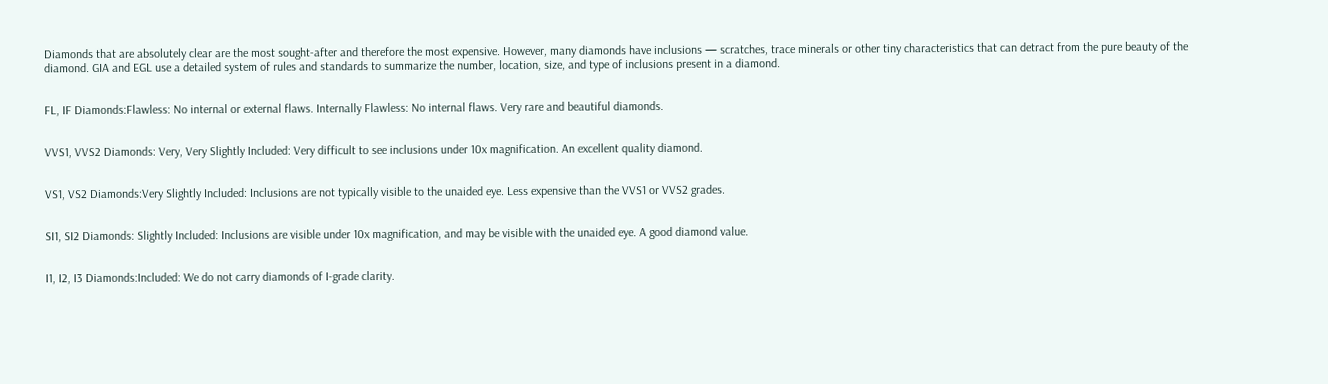Diamonds that are absolutely clear are the most sought-after and therefore the most expensive. However, many diamonds have inclusions — scratches, trace minerals or other tiny characteristics that can detract from the pure beauty of the diamond. GIA and EGL use a detailed system of rules and standards to summarize the number, location, size, and type of inclusions present in a diamond.


FL, IF Diamonds:Flawless: No internal or external flaws. Internally Flawless: No internal flaws. Very rare and beautiful diamonds.


VVS1, VVS2 Diamonds: Very, Very Slightly Included: Very difficult to see inclusions under 10x magnification. An excellent quality diamond.


VS1, VS2 Diamonds:Very Slightly Included: Inclusions are not typically visible to the unaided eye. Less expensive than the VVS1 or VVS2 grades.


SI1, SI2 Diamonds: Slightly Included: Inclusions are visible under 10x magnification, and may be visible with the unaided eye. A good diamond value.


I1, I2, I3 Diamonds:Included: We do not carry diamonds of I-grade clarity.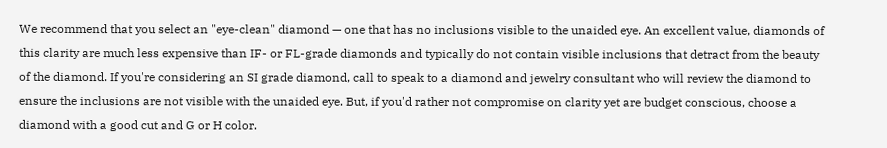We recommend that you select an "eye-clean" diamond — one that has no inclusions visible to the unaided eye. An excellent value, diamonds of this clarity are much less expensive than IF- or FL-grade diamonds and typically do not contain visible inclusions that detract from the beauty of the diamond. If you're considering an SI grade diamond, call to speak to a diamond and jewelry consultant who will review the diamond to ensure the inclusions are not visible with the unaided eye. But, if you'd rather not compromise on clarity yet are budget conscious, choose a diamond with a good cut and G or H color.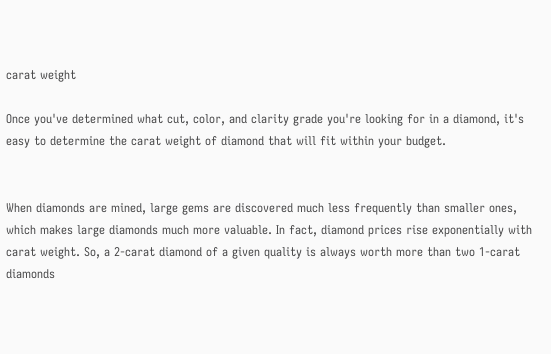carat weight

Once you've determined what cut, color, and clarity grade you're looking for in a diamond, it's easy to determine the carat weight of diamond that will fit within your budget.


When diamonds are mined, large gems are discovered much less frequently than smaller ones, which makes large diamonds much more valuable. In fact, diamond prices rise exponentially with carat weight. So, a 2-carat diamond of a given quality is always worth more than two 1-carat diamonds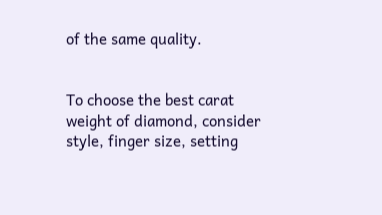of the same quality.


To choose the best carat weight of diamond, consider style, finger size, setting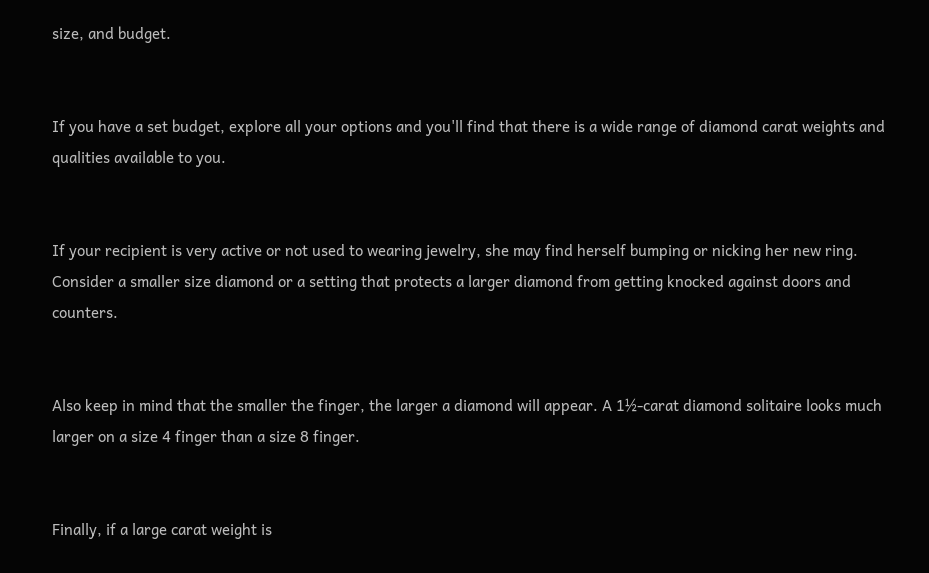size, and budget.


If you have a set budget, explore all your options and you'll find that there is a wide range of diamond carat weights and qualities available to you.


If your recipient is very active or not used to wearing jewelry, she may find herself bumping or nicking her new ring. Consider a smaller size diamond or a setting that protects a larger diamond from getting knocked against doors and counters.


Also keep in mind that the smaller the finger, the larger a diamond will appear. A 1½-carat diamond solitaire looks much larger on a size 4 finger than a size 8 finger.


Finally, if a large carat weight is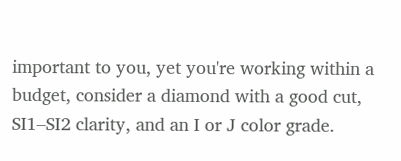important to you, yet you're working within a budget, consider a diamond with a good cut, SI1–SI2 clarity, and an I or J color grade.